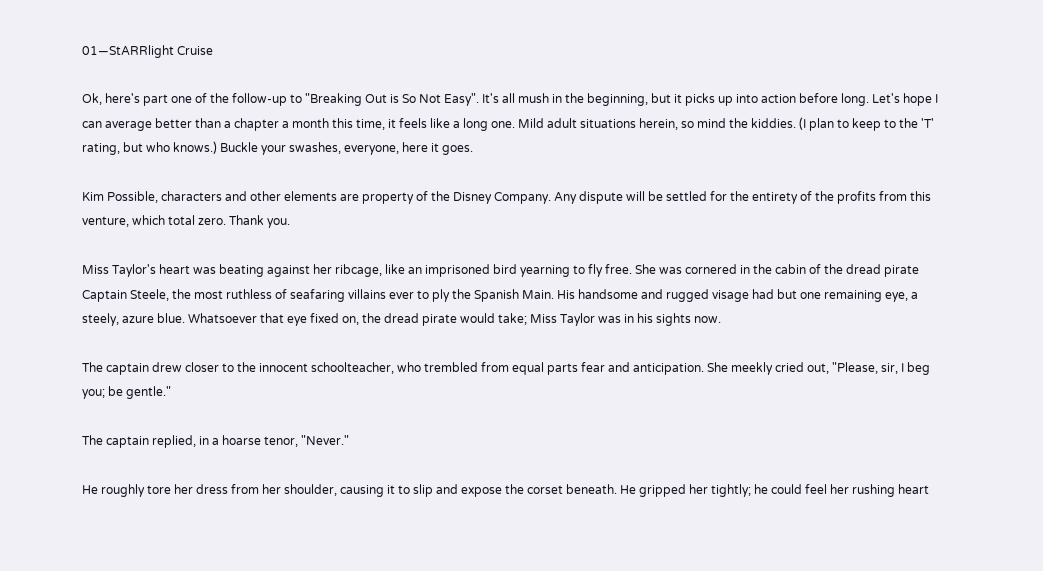01—StARRlight Cruise

Ok, here's part one of the follow-up to "Breaking Out is So Not Easy". It's all mush in the beginning, but it picks up into action before long. Let's hope I can average better than a chapter a month this time, it feels like a long one. Mild adult situations herein, so mind the kiddies. (I plan to keep to the 'T' rating, but who knows.) Buckle your swashes, everyone, here it goes.

Kim Possible, characters and other elements are property of the Disney Company. Any dispute will be settled for the entirety of the profits from this venture, which total zero. Thank you.

Miss Taylor's heart was beating against her ribcage, like an imprisoned bird yearning to fly free. She was cornered in the cabin of the dread pirate Captain Steele, the most ruthless of seafaring villains ever to ply the Spanish Main. His handsome and rugged visage had but one remaining eye, a steely, azure blue. Whatsoever that eye fixed on, the dread pirate would take; Miss Taylor was in his sights now.

The captain drew closer to the innocent schoolteacher, who trembled from equal parts fear and anticipation. She meekly cried out, "Please, sir, I beg you; be gentle."

The captain replied, in a hoarse tenor, "Never."

He roughly tore her dress from her shoulder, causing it to slip and expose the corset beneath. He gripped her tightly; he could feel her rushing heart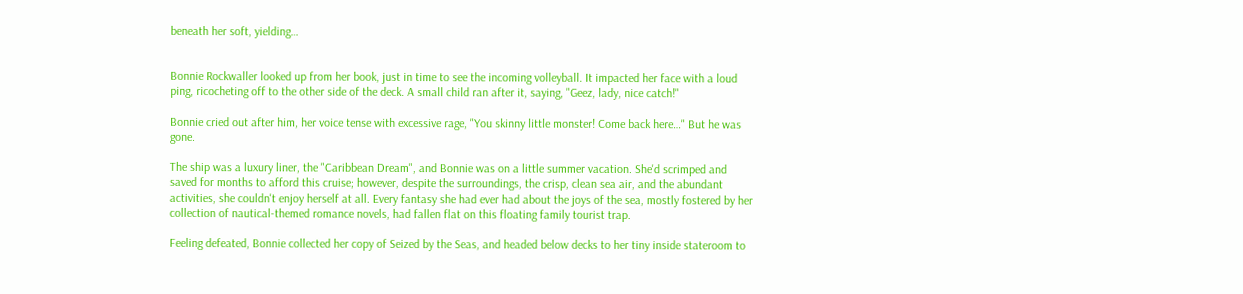beneath her soft, yielding…


Bonnie Rockwaller looked up from her book, just in time to see the incoming volleyball. It impacted her face with a loud ping, ricocheting off to the other side of the deck. A small child ran after it, saying, "Geez, lady, nice catch!"

Bonnie cried out after him, her voice tense with excessive rage, "You skinny little monster! Come back here…" But he was gone.

The ship was a luxury liner, the "Caribbean Dream", and Bonnie was on a little summer vacation. She'd scrimped and saved for months to afford this cruise; however, despite the surroundings, the crisp, clean sea air, and the abundant activities, she couldn't enjoy herself at all. Every fantasy she had ever had about the joys of the sea, mostly fostered by her collection of nautical-themed romance novels, had fallen flat on this floating family tourist trap.

Feeling defeated, Bonnie collected her copy of Seized by the Seas, and headed below decks to her tiny inside stateroom to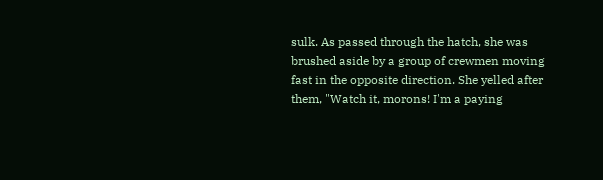sulk. As passed through the hatch, she was brushed aside by a group of crewmen moving fast in the opposite direction. She yelled after them, "Watch it, morons! I'm a paying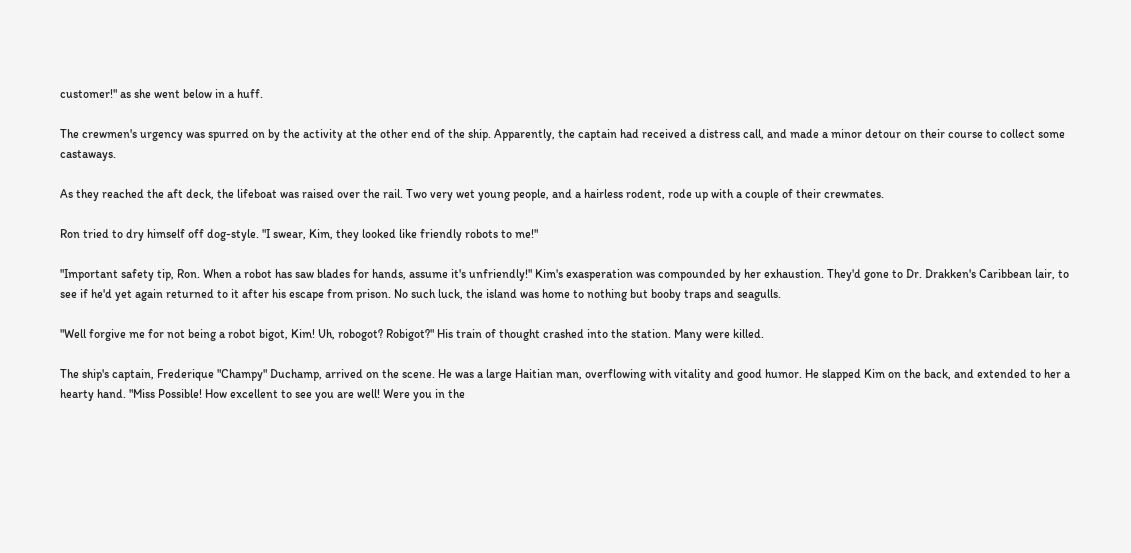customer!" as she went below in a huff.

The crewmen's urgency was spurred on by the activity at the other end of the ship. Apparently, the captain had received a distress call, and made a minor detour on their course to collect some castaways.

As they reached the aft deck, the lifeboat was raised over the rail. Two very wet young people, and a hairless rodent, rode up with a couple of their crewmates.

Ron tried to dry himself off dog-style. "I swear, Kim, they looked like friendly robots to me!"

"Important safety tip, Ron. When a robot has saw blades for hands, assume it's unfriendly!" Kim's exasperation was compounded by her exhaustion. They'd gone to Dr. Drakken's Caribbean lair, to see if he'd yet again returned to it after his escape from prison. No such luck, the island was home to nothing but booby traps and seagulls.

"Well forgive me for not being a robot bigot, Kim! Uh, robogot? Robigot?" His train of thought crashed into the station. Many were killed.

The ship's captain, Frederique "Champy" Duchamp, arrived on the scene. He was a large Haitian man, overflowing with vitality and good humor. He slapped Kim on the back, and extended to her a hearty hand. "Miss Possible! How excellent to see you are well! Were you in the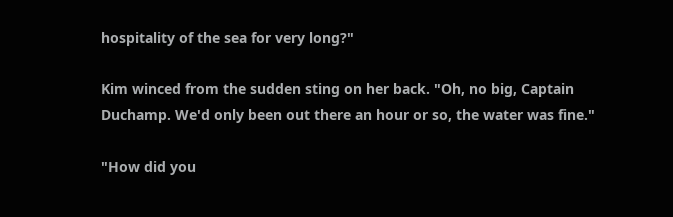hospitality of the sea for very long?"

Kim winced from the sudden sting on her back. "Oh, no big, Captain Duchamp. We'd only been out there an hour or so, the water was fine."

"How did you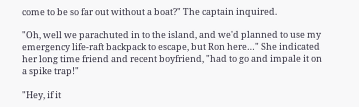come to be so far out without a boat?" The captain inquired.

"Oh, well we parachuted in to the island, and we'd planned to use my emergency life-raft backpack to escape, but Ron here…" She indicated her long time friend and recent boyfriend, "had to go and impale it on a spike trap!"

"Hey, if it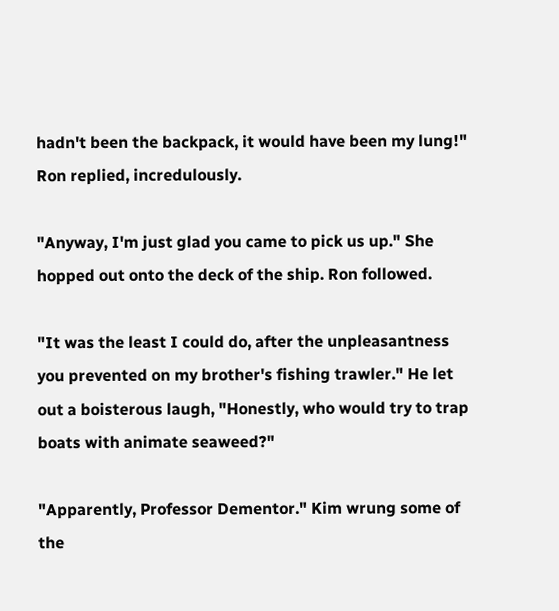hadn't been the backpack, it would have been my lung!" Ron replied, incredulously.

"Anyway, I'm just glad you came to pick us up." She hopped out onto the deck of the ship. Ron followed.

"It was the least I could do, after the unpleasantness you prevented on my brother's fishing trawler." He let out a boisterous laugh, "Honestly, who would try to trap boats with animate seaweed?"

"Apparently, Professor Dementor." Kim wrung some of the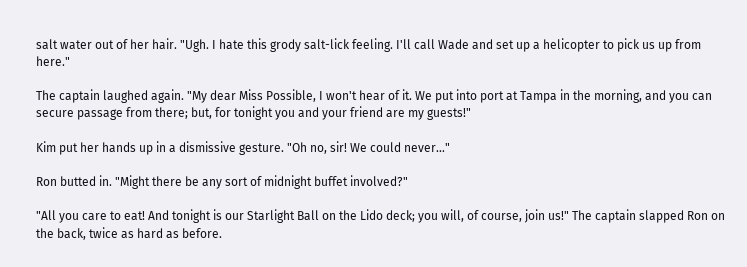salt water out of her hair. "Ugh. I hate this grody salt-lick feeling. I'll call Wade and set up a helicopter to pick us up from here."

The captain laughed again. "My dear Miss Possible, I won't hear of it. We put into port at Tampa in the morning, and you can secure passage from there; but, for tonight you and your friend are my guests!"

Kim put her hands up in a dismissive gesture. "Oh no, sir! We could never…"

Ron butted in. "Might there be any sort of midnight buffet involved?"

"All you care to eat! And tonight is our Starlight Ball on the Lido deck; you will, of course, join us!" The captain slapped Ron on the back, twice as hard as before.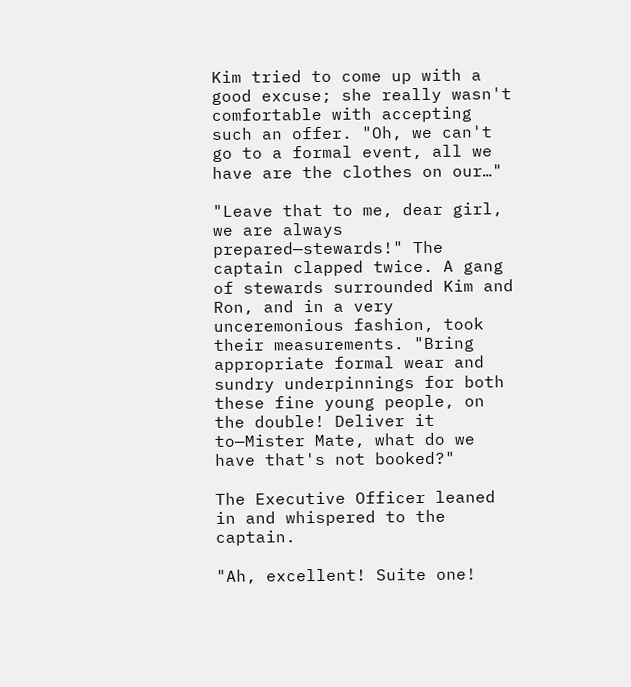Kim tried to come up with a good excuse; she really wasn't comfortable with accepting such an offer. "Oh, we can't go to a formal event, all we have are the clothes on our…"

"Leave that to me, dear girl, we are always prepared—stewards!" The captain clapped twice. A gang of stewards surrounded Kim and Ron, and in a very unceremonious fashion, took their measurements. "Bring appropriate formal wear and sundry underpinnings for both these fine young people, on the double! Deliver it to—Mister Mate, what do we have that's not booked?"

The Executive Officer leaned in and whispered to the captain.

"Ah, excellent! Suite one!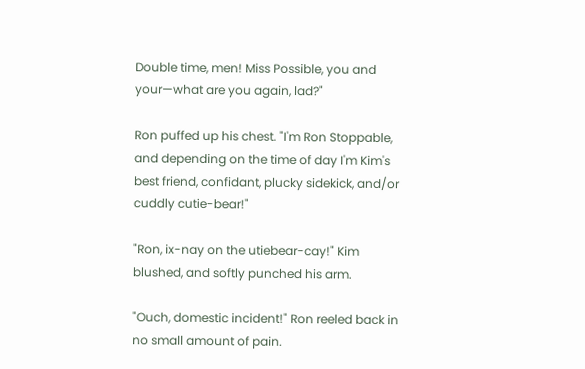Double time, men! Miss Possible, you and your—what are you again, lad?"

Ron puffed up his chest. "I'm Ron Stoppable, and depending on the time of day I'm Kim's best friend, confidant, plucky sidekick, and/or cuddly cutie-bear!"

"Ron, ix-nay on the utiebear-cay!" Kim blushed, and softly punched his arm.

"Ouch, domestic incident!" Ron reeled back in no small amount of pain.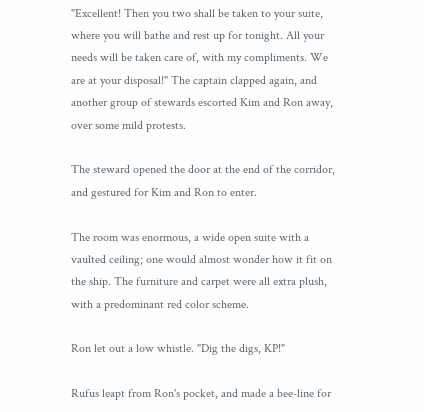"Excellent! Then you two shall be taken to your suite, where you will bathe and rest up for tonight. All your needs will be taken care of, with my compliments. We are at your disposal!" The captain clapped again, and another group of stewards escorted Kim and Ron away, over some mild protests.

The steward opened the door at the end of the corridor, and gestured for Kim and Ron to enter.

The room was enormous, a wide open suite with a vaulted ceiling; one would almost wonder how it fit on the ship. The furniture and carpet were all extra plush, with a predominant red color scheme.

Ron let out a low whistle. "Dig the digs, KP!"

Rufus leapt from Ron's pocket, and made a bee-line for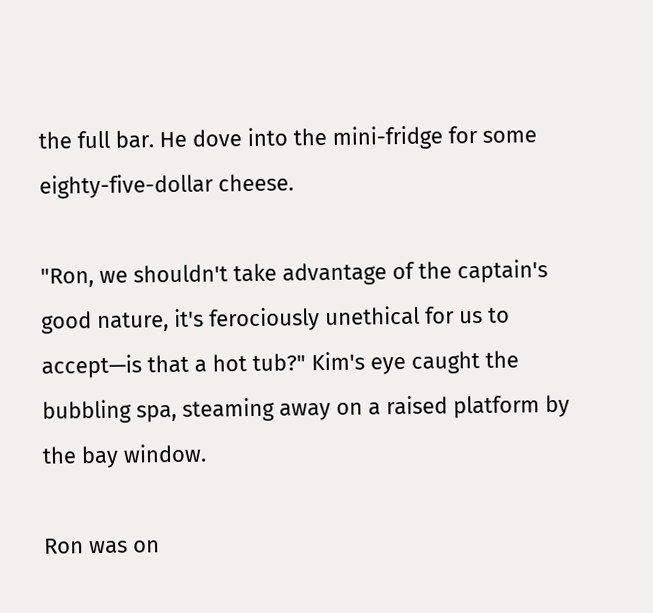the full bar. He dove into the mini-fridge for some eighty-five-dollar cheese.

"Ron, we shouldn't take advantage of the captain's good nature, it's ferociously unethical for us to accept—is that a hot tub?" Kim's eye caught the bubbling spa, steaming away on a raised platform by the bay window.

Ron was on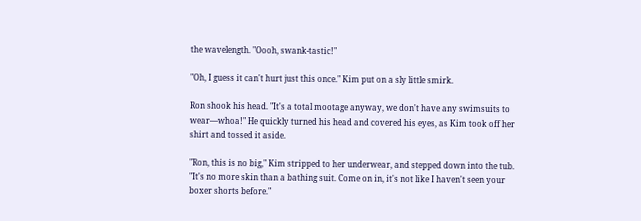the wavelength. "Oooh, swank-tastic!"

"Oh, I guess it can't hurt just this once." Kim put on a sly little smirk.

Ron shook his head. "It's a total mootage anyway, we don't have any swimsuits to wear—whoa!" He quickly turned his head and covered his eyes, as Kim took off her shirt and tossed it aside.

"Ron, this is no big," Kim stripped to her underwear, and stepped down into the tub. "It's no more skin than a bathing suit. Come on in, it's not like I haven't seen your boxer shorts before."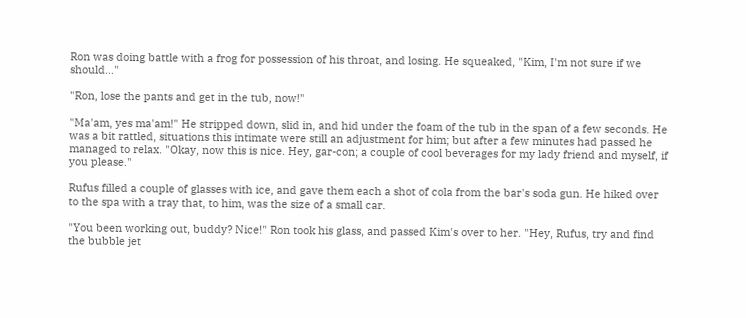Ron was doing battle with a frog for possession of his throat, and losing. He squeaked, "Kim, I'm not sure if we should…"

"Ron, lose the pants and get in the tub, now!"

"Ma'am, yes ma'am!" He stripped down, slid in, and hid under the foam of the tub in the span of a few seconds. He was a bit rattled, situations this intimate were still an adjustment for him; but after a few minutes had passed he managed to relax. "Okay, now this is nice. Hey, gar-con; a couple of cool beverages for my lady friend and myself, if you please."

Rufus filled a couple of glasses with ice, and gave them each a shot of cola from the bar's soda gun. He hiked over to the spa with a tray that, to him, was the size of a small car.

"You been working out, buddy? Nice!" Ron took his glass, and passed Kim's over to her. "Hey, Rufus, try and find the bubble jet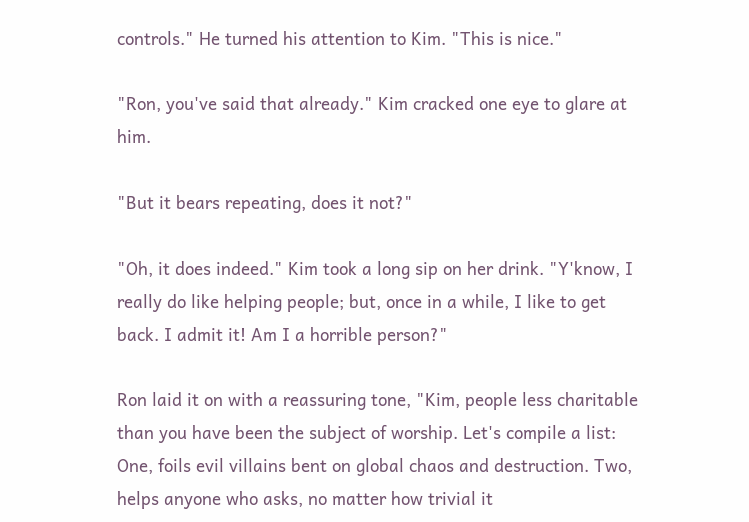controls." He turned his attention to Kim. "This is nice."

"Ron, you've said that already." Kim cracked one eye to glare at him.

"But it bears repeating, does it not?"

"Oh, it does indeed." Kim took a long sip on her drink. "Y'know, I really do like helping people; but, once in a while, I like to get back. I admit it! Am I a horrible person?"

Ron laid it on with a reassuring tone, "Kim, people less charitable than you have been the subject of worship. Let's compile a list: One, foils evil villains bent on global chaos and destruction. Two, helps anyone who asks, no matter how trivial it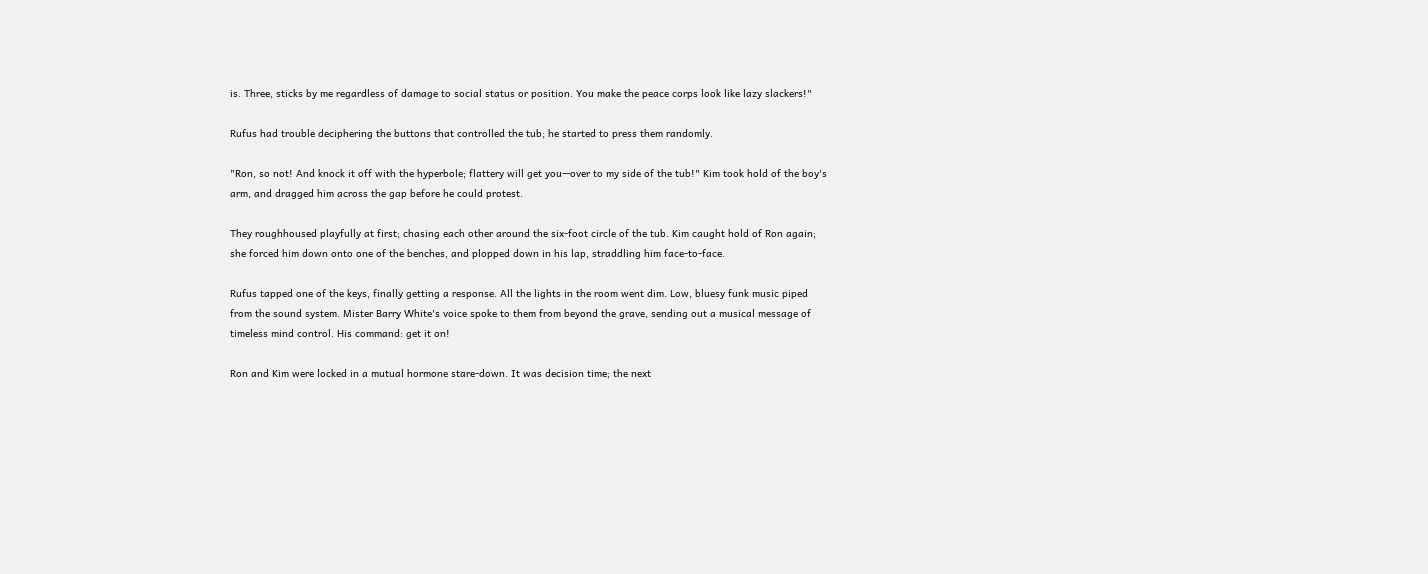is. Three, sticks by me regardless of damage to social status or position. You make the peace corps look like lazy slackers!"

Rufus had trouble deciphering the buttons that controlled the tub; he started to press them randomly.

"Ron, so not! And knock it off with the hyperbole; flattery will get you—over to my side of the tub!" Kim took hold of the boy's arm, and dragged him across the gap before he could protest.

They roughhoused playfully at first; chasing each other around the six-foot circle of the tub. Kim caught hold of Ron again; she forced him down onto one of the benches, and plopped down in his lap, straddling him face-to-face.

Rufus tapped one of the keys, finally getting a response. All the lights in the room went dim. Low, bluesy funk music piped from the sound system. Mister Barry White's voice spoke to them from beyond the grave, sending out a musical message of timeless mind control. His command: get it on!

Ron and Kim were locked in a mutual hormone stare-down. It was decision time; the next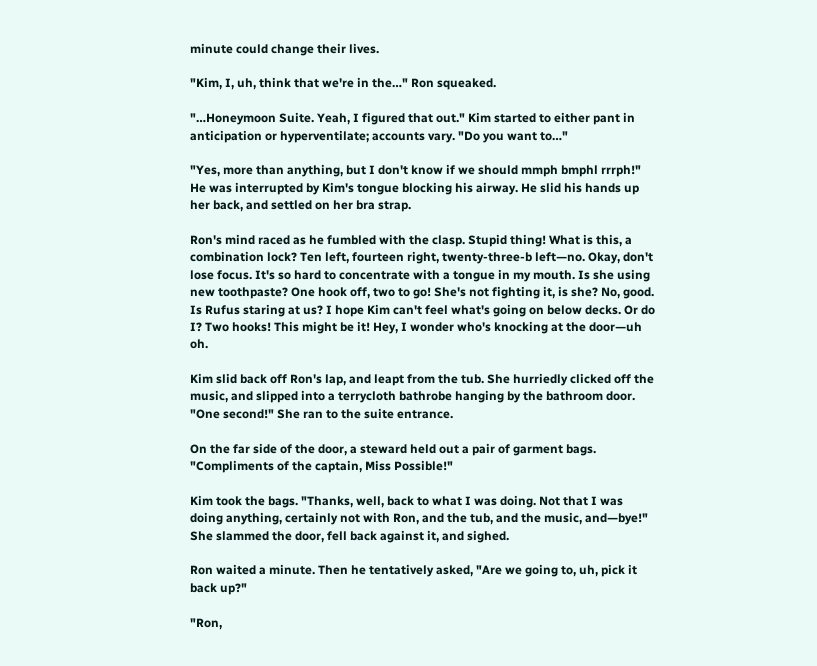minute could change their lives.

"Kim, I, uh, think that we're in the…" Ron squeaked.

"…Honeymoon Suite. Yeah, I figured that out." Kim started to either pant in anticipation or hyperventilate; accounts vary. "Do you want to…"

"Yes, more than anything, but I don't know if we should mmph bmphl rrrph!" He was interrupted by Kim's tongue blocking his airway. He slid his hands up her back, and settled on her bra strap.

Ron's mind raced as he fumbled with the clasp. Stupid thing! What is this, a combination lock? Ten left, fourteen right, twenty-three-b left—no. Okay, don't lose focus. It's so hard to concentrate with a tongue in my mouth. Is she using new toothpaste? One hook off, two to go! She's not fighting it, is she? No, good. Is Rufus staring at us? I hope Kim can't feel what's going on below decks. Or do I? Two hooks! This might be it! Hey, I wonder who's knocking at the door—uh oh.

Kim slid back off Ron's lap, and leapt from the tub. She hurriedly clicked off the music, and slipped into a terrycloth bathrobe hanging by the bathroom door. "One second!" She ran to the suite entrance.

On the far side of the door, a steward held out a pair of garment bags. "Compliments of the captain, Miss Possible!"

Kim took the bags. "Thanks, well, back to what I was doing. Not that I was doing anything, certainly not with Ron, and the tub, and the music, and—bye!" She slammed the door, fell back against it, and sighed.

Ron waited a minute. Then he tentatively asked, "Are we going to, uh, pick it back up?"

"Ron,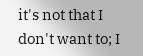it's not that I don't want to; I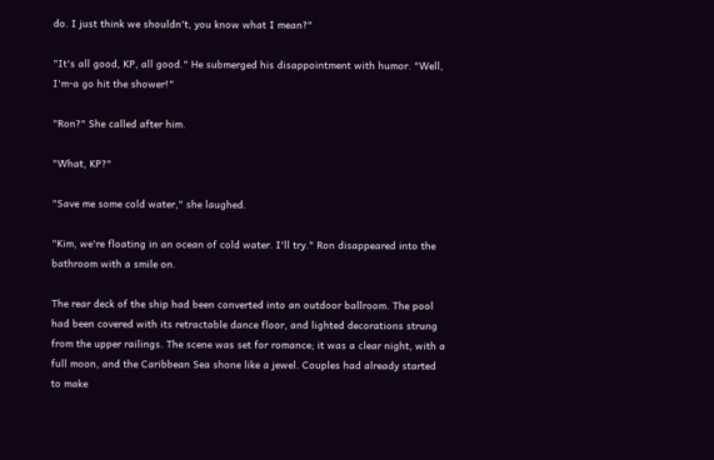do. I just think we shouldn't, you know what I mean?"

"It's all good, KP, all good." He submerged his disappointment with humor. "Well, I'm-a go hit the shower!"

"Ron?" She called after him.

"What, KP?"

"Save me some cold water," she laughed.

"Kim, we're floating in an ocean of cold water. I'll try." Ron disappeared into the bathroom with a smile on.

The rear deck of the ship had been converted into an outdoor ballroom. The pool had been covered with its retractable dance floor, and lighted decorations strung from the upper railings. The scene was set for romance; it was a clear night, with a full moon, and the Caribbean Sea shone like a jewel. Couples had already started to make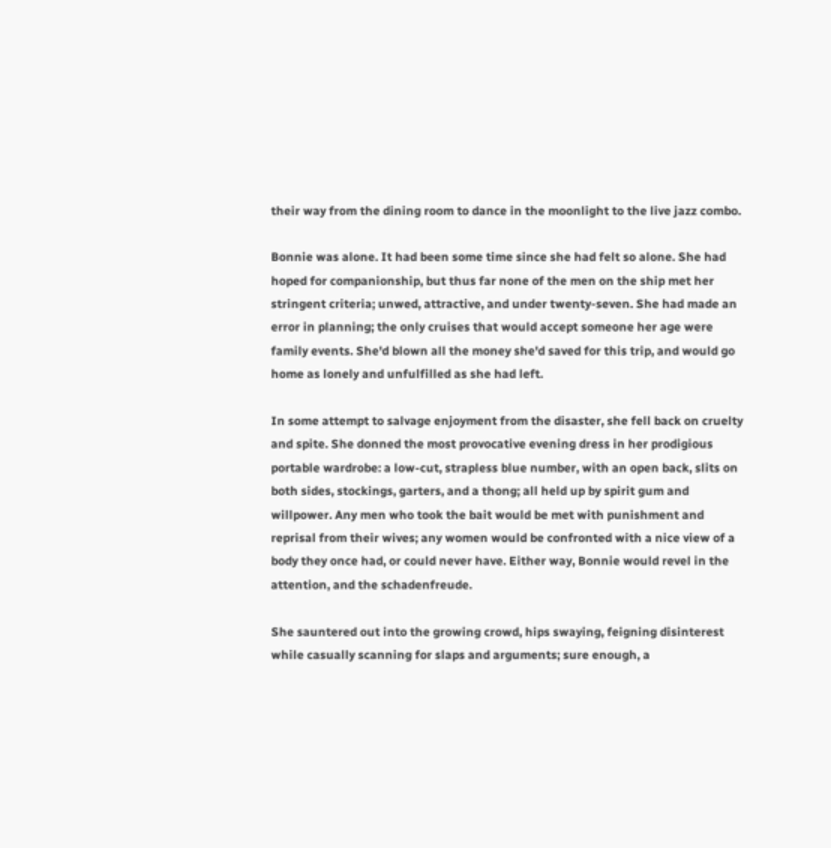their way from the dining room to dance in the moonlight to the live jazz combo.

Bonnie was alone. It had been some time since she had felt so alone. She had hoped for companionship, but thus far none of the men on the ship met her stringent criteria; unwed, attractive, and under twenty-seven. She had made an error in planning; the only cruises that would accept someone her age were family events. She'd blown all the money she'd saved for this trip, and would go home as lonely and unfulfilled as she had left.

In some attempt to salvage enjoyment from the disaster, she fell back on cruelty and spite. She donned the most provocative evening dress in her prodigious portable wardrobe: a low-cut, strapless blue number, with an open back, slits on both sides, stockings, garters, and a thong; all held up by spirit gum and willpower. Any men who took the bait would be met with punishment and reprisal from their wives; any women would be confronted with a nice view of a body they once had, or could never have. Either way, Bonnie would revel in the attention, and the schadenfreude.

She sauntered out into the growing crowd, hips swaying, feigning disinterest while casually scanning for slaps and arguments; sure enough, a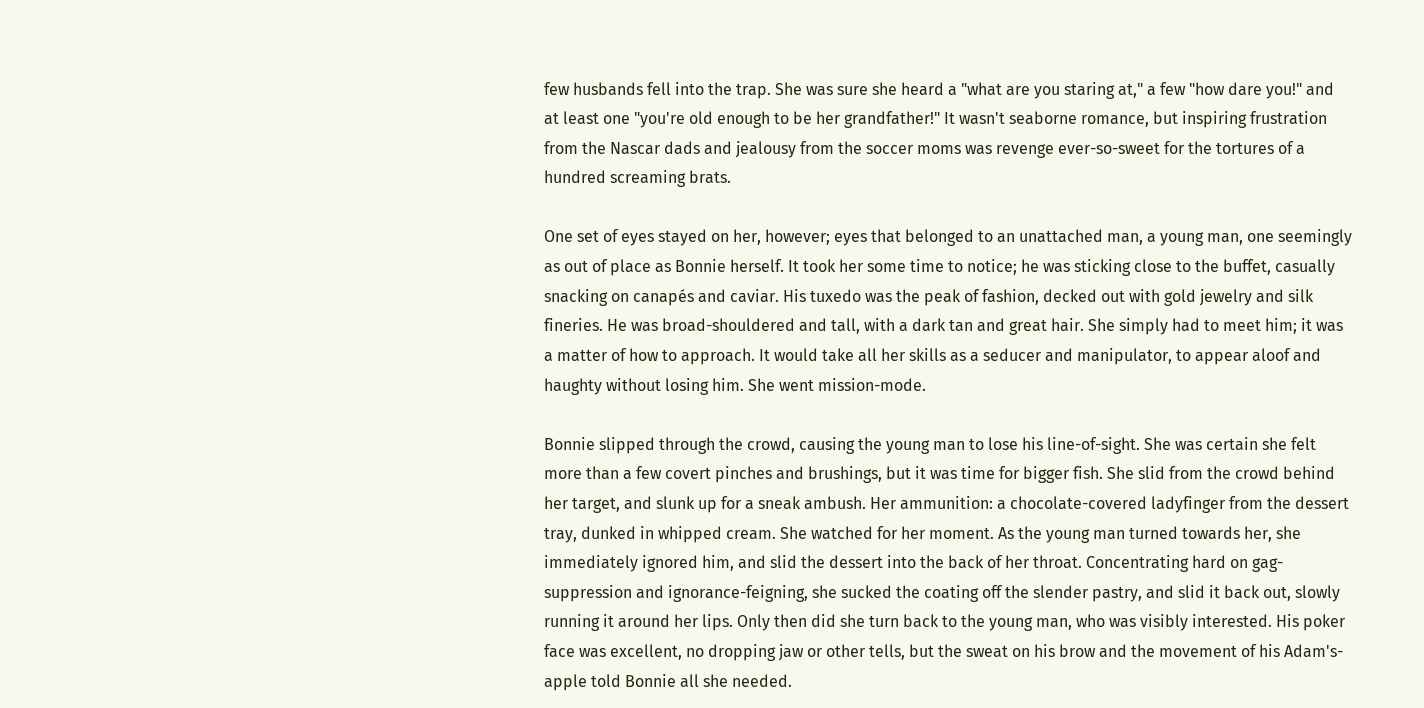few husbands fell into the trap. She was sure she heard a "what are you staring at," a few "how dare you!" and at least one "you're old enough to be her grandfather!" It wasn't seaborne romance, but inspiring frustration from the Nascar dads and jealousy from the soccer moms was revenge ever-so-sweet for the tortures of a hundred screaming brats.

One set of eyes stayed on her, however; eyes that belonged to an unattached man, a young man, one seemingly as out of place as Bonnie herself. It took her some time to notice; he was sticking close to the buffet, casually snacking on canapés and caviar. His tuxedo was the peak of fashion, decked out with gold jewelry and silk fineries. He was broad-shouldered and tall, with a dark tan and great hair. She simply had to meet him; it was a matter of how to approach. It would take all her skills as a seducer and manipulator, to appear aloof and haughty without losing him. She went mission-mode.

Bonnie slipped through the crowd, causing the young man to lose his line-of-sight. She was certain she felt more than a few covert pinches and brushings, but it was time for bigger fish. She slid from the crowd behind her target, and slunk up for a sneak ambush. Her ammunition: a chocolate-covered ladyfinger from the dessert tray, dunked in whipped cream. She watched for her moment. As the young man turned towards her, she immediately ignored him, and slid the dessert into the back of her throat. Concentrating hard on gag-suppression and ignorance-feigning, she sucked the coating off the slender pastry, and slid it back out, slowly running it around her lips. Only then did she turn back to the young man, who was visibly interested. His poker face was excellent, no dropping jaw or other tells, but the sweat on his brow and the movement of his Adam's-apple told Bonnie all she needed.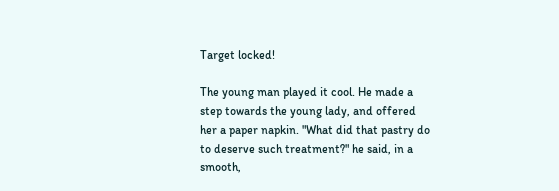Target locked!

The young man played it cool. He made a step towards the young lady, and offered her a paper napkin. "What did that pastry do to deserve such treatment?" he said, in a smooth,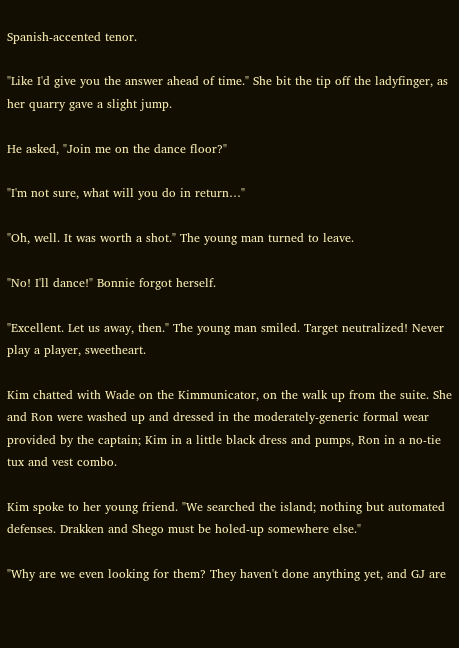Spanish-accented tenor.

"Like I'd give you the answer ahead of time." She bit the tip off the ladyfinger, as her quarry gave a slight jump.

He asked, "Join me on the dance floor?"

"I'm not sure, what will you do in return…"

"Oh, well. It was worth a shot." The young man turned to leave.

"No! I'll dance!" Bonnie forgot herself.

"Excellent. Let us away, then." The young man smiled. Target neutralized! Never play a player, sweetheart.

Kim chatted with Wade on the Kimmunicator, on the walk up from the suite. She and Ron were washed up and dressed in the moderately-generic formal wear provided by the captain; Kim in a little black dress and pumps, Ron in a no-tie tux and vest combo.

Kim spoke to her young friend. "We searched the island; nothing but automated defenses. Drakken and Shego must be holed-up somewhere else."

"Why are we even looking for them? They haven't done anything yet, and GJ are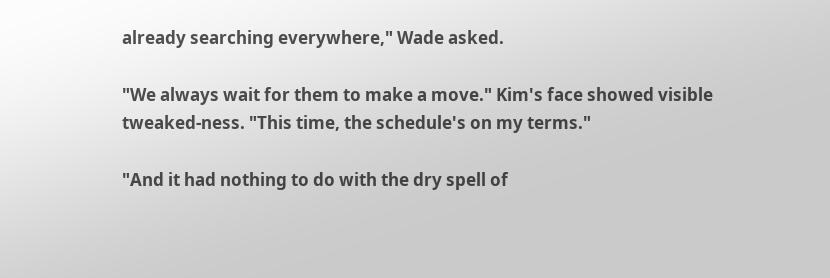already searching everywhere," Wade asked.

"We always wait for them to make a move." Kim's face showed visible tweaked-ness. "This time, the schedule's on my terms."

"And it had nothing to do with the dry spell of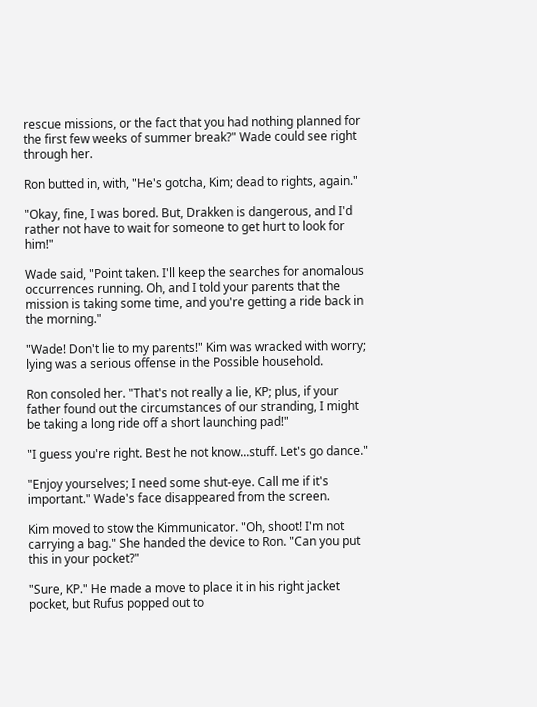rescue missions, or the fact that you had nothing planned for the first few weeks of summer break?" Wade could see right through her.

Ron butted in, with, "He's gotcha, Kim; dead to rights, again."

"Okay, fine, I was bored. But, Drakken is dangerous, and I'd rather not have to wait for someone to get hurt to look for him!"

Wade said, "Point taken. I'll keep the searches for anomalous occurrences running. Oh, and I told your parents that the mission is taking some time, and you're getting a ride back in the morning."

"Wade! Don't lie to my parents!" Kim was wracked with worry; lying was a serious offense in the Possible household.

Ron consoled her. "That's not really a lie, KP; plus, if your father found out the circumstances of our stranding, I might be taking a long ride off a short launching pad!"

"I guess you're right. Best he not know...stuff. Let's go dance."

"Enjoy yourselves; I need some shut-eye. Call me if it's important." Wade's face disappeared from the screen.

Kim moved to stow the Kimmunicator. "Oh, shoot! I'm not carrying a bag." She handed the device to Ron. "Can you put this in your pocket?"

"Sure, KP." He made a move to place it in his right jacket pocket, but Rufus popped out to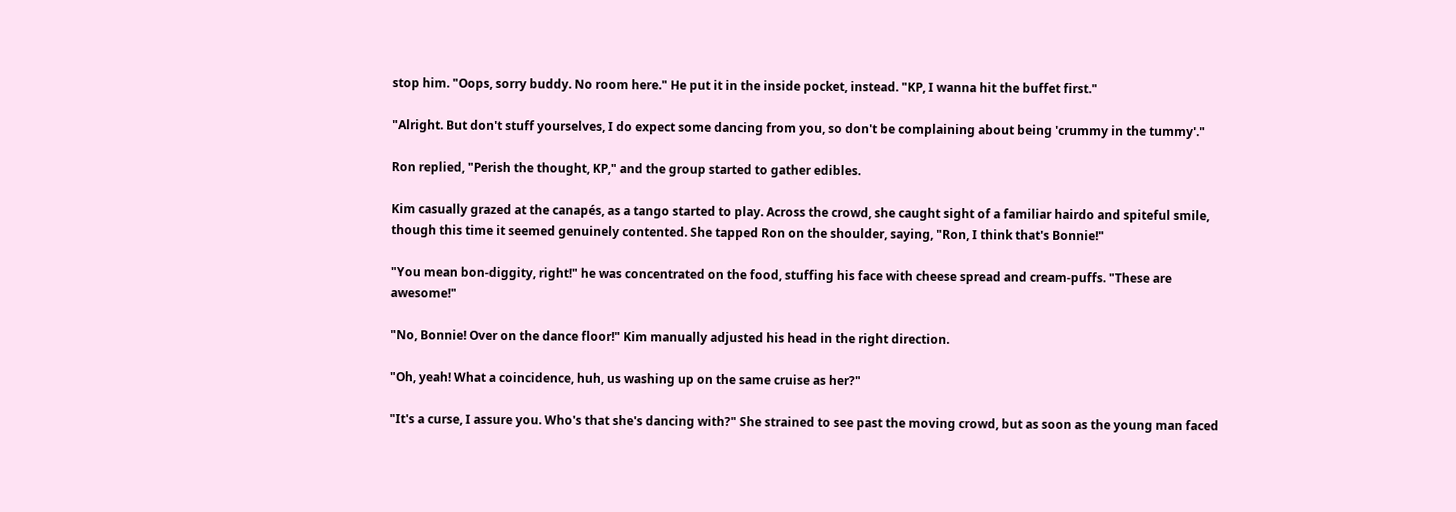stop him. "Oops, sorry buddy. No room here." He put it in the inside pocket, instead. "KP, I wanna hit the buffet first."

"Alright. But don't stuff yourselves, I do expect some dancing from you, so don't be complaining about being 'crummy in the tummy'."

Ron replied, "Perish the thought, KP," and the group started to gather edibles.

Kim casually grazed at the canapés, as a tango started to play. Across the crowd, she caught sight of a familiar hairdo and spiteful smile, though this time it seemed genuinely contented. She tapped Ron on the shoulder, saying, "Ron, I think that's Bonnie!"

"You mean bon-diggity, right!" he was concentrated on the food, stuffing his face with cheese spread and cream-puffs. "These are awesome!"

"No, Bonnie! Over on the dance floor!" Kim manually adjusted his head in the right direction.

"Oh, yeah! What a coincidence, huh, us washing up on the same cruise as her?"

"It's a curse, I assure you. Who's that she's dancing with?" She strained to see past the moving crowd, but as soon as the young man faced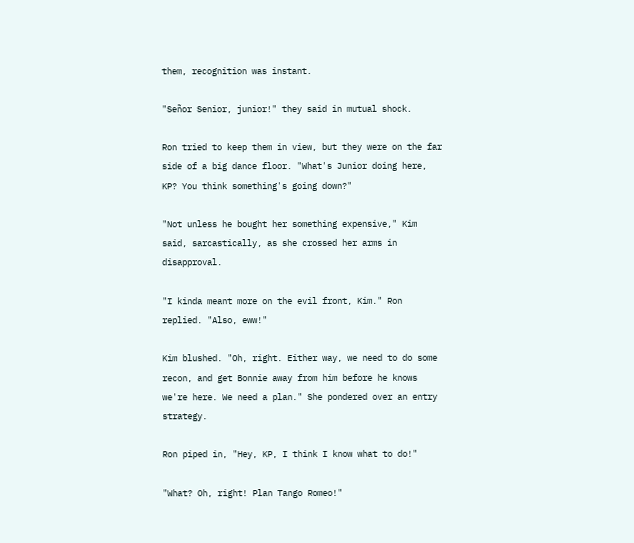them, recognition was instant.

"Señor Senior, junior!" they said in mutual shock.

Ron tried to keep them in view, but they were on the far side of a big dance floor. "What's Junior doing here, KP? You think something's going down?"

"Not unless he bought her something expensive," Kim said, sarcastically, as she crossed her arms in disapproval.

"I kinda meant more on the evil front, Kim." Ron replied. "Also, eww!"

Kim blushed. "Oh, right. Either way, we need to do some recon, and get Bonnie away from him before he knows we're here. We need a plan." She pondered over an entry strategy.

Ron piped in, "Hey, KP, I think I know what to do!"

"What? Oh, right! Plan Tango Romeo!"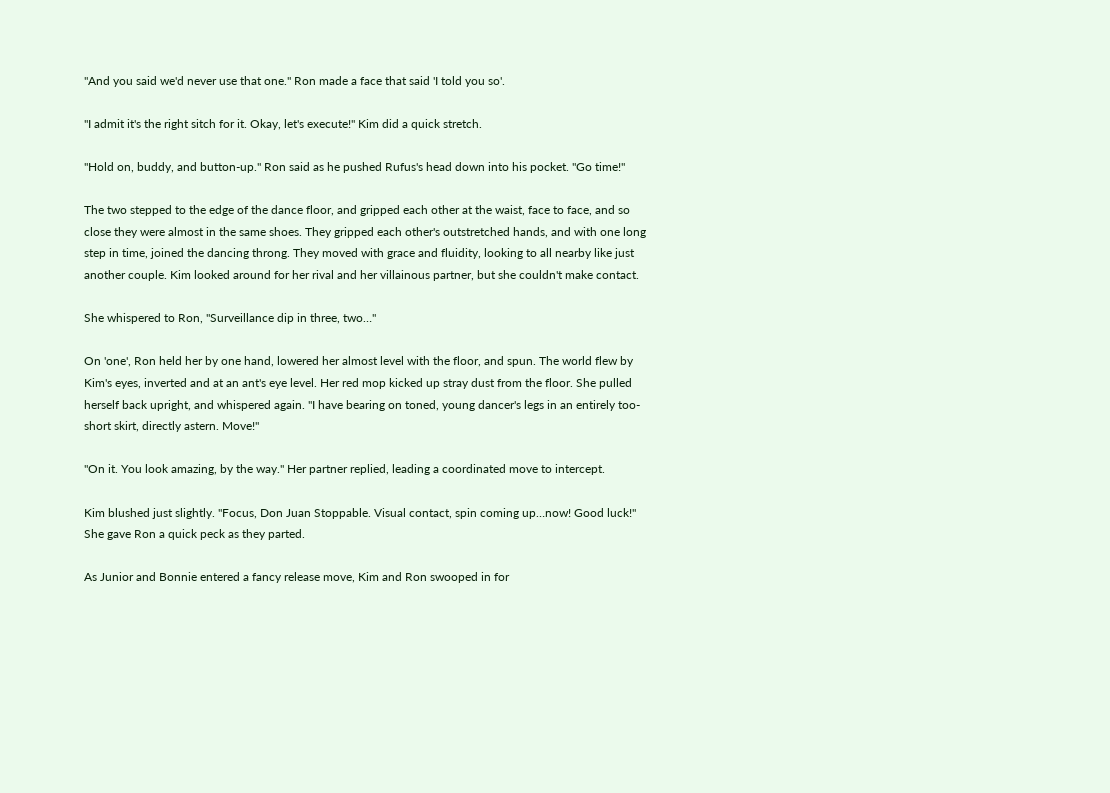"And you said we'd never use that one." Ron made a face that said 'I told you so'.

"I admit it's the right sitch for it. Okay, let's execute!" Kim did a quick stretch.

"Hold on, buddy, and button-up." Ron said as he pushed Rufus's head down into his pocket. "Go time!"

The two stepped to the edge of the dance floor, and gripped each other at the waist, face to face, and so close they were almost in the same shoes. They gripped each other's outstretched hands, and with one long step in time, joined the dancing throng. They moved with grace and fluidity, looking to all nearby like just another couple. Kim looked around for her rival and her villainous partner, but she couldn't make contact.

She whispered to Ron, "Surveillance dip in three, two…"

On 'one', Ron held her by one hand, lowered her almost level with the floor, and spun. The world flew by Kim's eyes, inverted and at an ant's eye level. Her red mop kicked up stray dust from the floor. She pulled herself back upright, and whispered again. "I have bearing on toned, young dancer's legs in an entirely too-short skirt, directly astern. Move!"

"On it. You look amazing, by the way." Her partner replied, leading a coordinated move to intercept.

Kim blushed just slightly. "Focus, Don Juan Stoppable. Visual contact, spin coming up…now! Good luck!" She gave Ron a quick peck as they parted.

As Junior and Bonnie entered a fancy release move, Kim and Ron swooped in for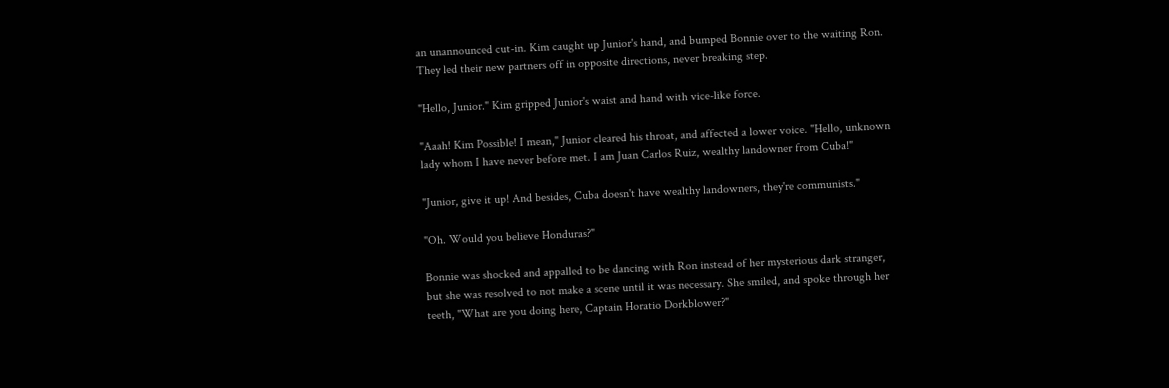an unannounced cut-in. Kim caught up Junior's hand, and bumped Bonnie over to the waiting Ron. They led their new partners off in opposite directions, never breaking step.

"Hello, Junior." Kim gripped Junior's waist and hand with vice-like force.

"Aaah! Kim Possible! I mean," Junior cleared his throat, and affected a lower voice. "Hello, unknown lady whom I have never before met. I am Juan Carlos Ruiz, wealthy landowner from Cuba!"

"Junior, give it up! And besides, Cuba doesn't have wealthy landowners, they're communists."

"Oh. Would you believe Honduras?"

Bonnie was shocked and appalled to be dancing with Ron instead of her mysterious dark stranger, but she was resolved to not make a scene until it was necessary. She smiled, and spoke through her teeth, "What are you doing here, Captain Horatio Dorkblower?"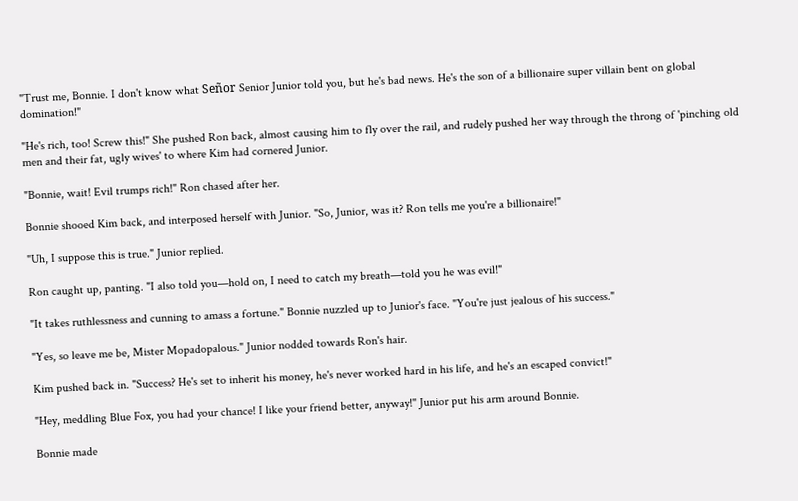"Trust me, Bonnie. I don't know what Señor Senior Junior told you, but he's bad news. He's the son of a billionaire super villain bent on global domination!"

"He's rich, too! Screw this!" She pushed Ron back, almost causing him to fly over the rail, and rudely pushed her way through the throng of 'pinching old men and their fat, ugly wives' to where Kim had cornered Junior.

"Bonnie, wait! Evil trumps rich!" Ron chased after her.

Bonnie shooed Kim back, and interposed herself with Junior. "So, Junior, was it? Ron tells me you're a billionaire!"

"Uh, I suppose this is true." Junior replied.

Ron caught up, panting. "I also told you—hold on, I need to catch my breath—told you he was evil!"

"It takes ruthlessness and cunning to amass a fortune." Bonnie nuzzled up to Junior's face. "You're just jealous of his success."

"Yes, so leave me be, Mister Mopadopalous." Junior nodded towards Ron's hair.

Kim pushed back in. "Success? He's set to inherit his money, he's never worked hard in his life, and he's an escaped convict!"

"Hey, meddling Blue Fox, you had your chance! I like your friend better, anyway!" Junior put his arm around Bonnie.

Bonnie made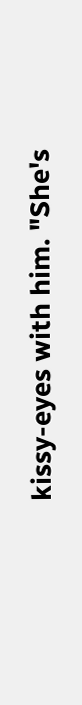kissy-eyes with him. "She's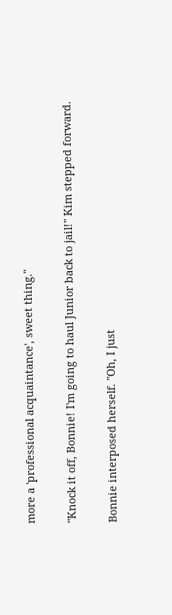more a 'professional acquaintance', sweet thing."

"Knock it off, Bonnie! I'm going to haul Junior back to jail!" Kim stepped forward.

Bonnie interposed herself. "Oh, I just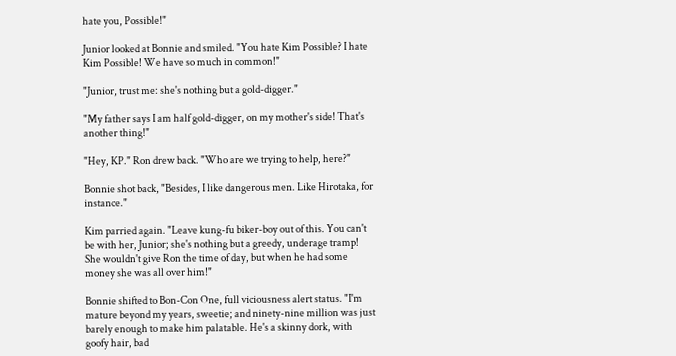hate you, Possible!"

Junior looked at Bonnie and smiled. "You hate Kim Possible? I hate Kim Possible! We have so much in common!"

"Junior, trust me: she's nothing but a gold-digger."

"My father says I am half gold-digger, on my mother's side! That's another thing!"

"Hey, KP." Ron drew back. "Who are we trying to help, here?"

Bonnie shot back, "Besides, I like dangerous men. Like Hirotaka, for instance."

Kim parried again. "Leave kung-fu biker-boy out of this. You can't be with her, Junior; she's nothing but a greedy, underage tramp! She wouldn't give Ron the time of day, but when he had some money she was all over him!"

Bonnie shifted to Bon-Con One, full viciousness alert status. "I'm mature beyond my years, sweetie; and ninety-nine million was just barely enough to make him palatable. He's a skinny dork, with goofy hair, bad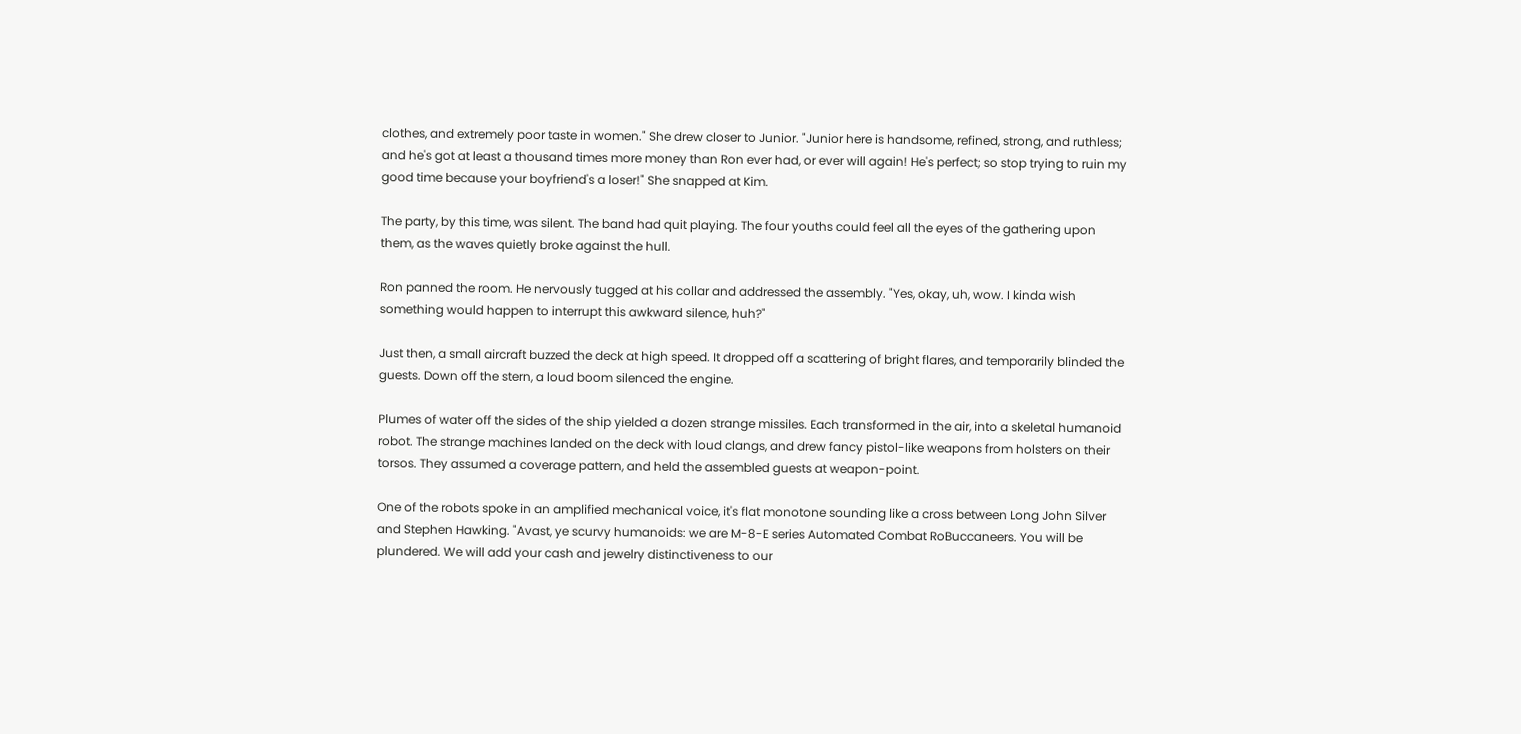clothes, and extremely poor taste in women." She drew closer to Junior. "Junior here is handsome, refined, strong, and ruthless; and he's got at least a thousand times more money than Ron ever had, or ever will again! He's perfect; so stop trying to ruin my good time because your boyfriend's a loser!" She snapped at Kim.

The party, by this time, was silent. The band had quit playing. The four youths could feel all the eyes of the gathering upon them, as the waves quietly broke against the hull.

Ron panned the room. He nervously tugged at his collar and addressed the assembly. "Yes, okay, uh, wow. I kinda wish something would happen to interrupt this awkward silence, huh?"

Just then, a small aircraft buzzed the deck at high speed. It dropped off a scattering of bright flares, and temporarily blinded the guests. Down off the stern, a loud boom silenced the engine.

Plumes of water off the sides of the ship yielded a dozen strange missiles. Each transformed in the air, into a skeletal humanoid robot. The strange machines landed on the deck with loud clangs, and drew fancy pistol-like weapons from holsters on their torsos. They assumed a coverage pattern, and held the assembled guests at weapon-point.

One of the robots spoke in an amplified mechanical voice, it's flat monotone sounding like a cross between Long John Silver and Stephen Hawking. "Avast, ye scurvy humanoids: we are M-8-E series Automated Combat RoBuccaneers. You will be plundered. We will add your cash and jewelry distinctiveness to our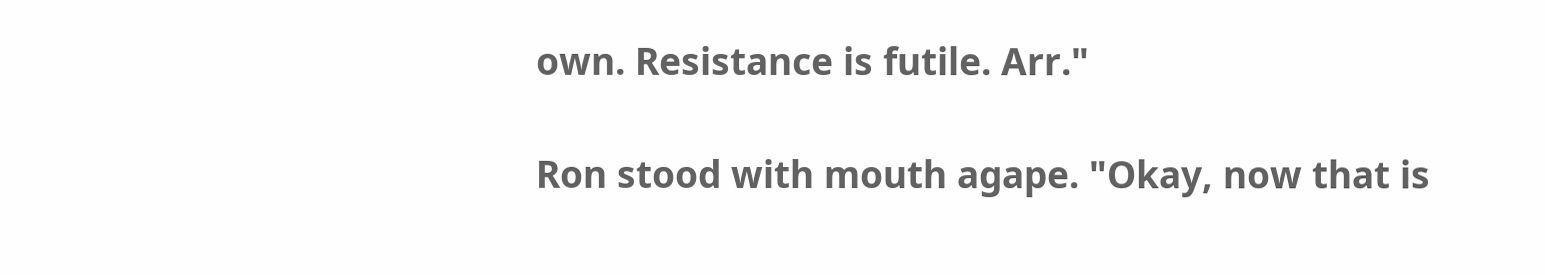own. Resistance is futile. Arr."

Ron stood with mouth agape. "Okay, now that is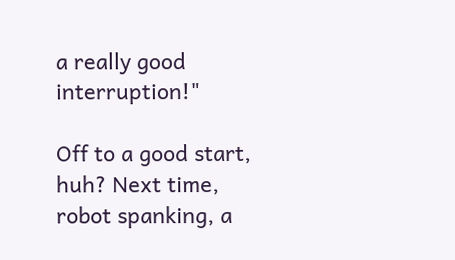a really good interruption!"

Off to a good start, huh? Next time, robot spanking, a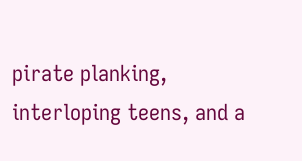pirate planking, interloping teens, and a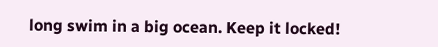long swim in a big ocean. Keep it locked!